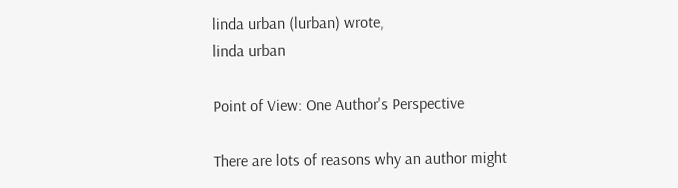linda urban (lurban) wrote,
linda urban

Point of View: One Author's Perspective

There are lots of reasons why an author might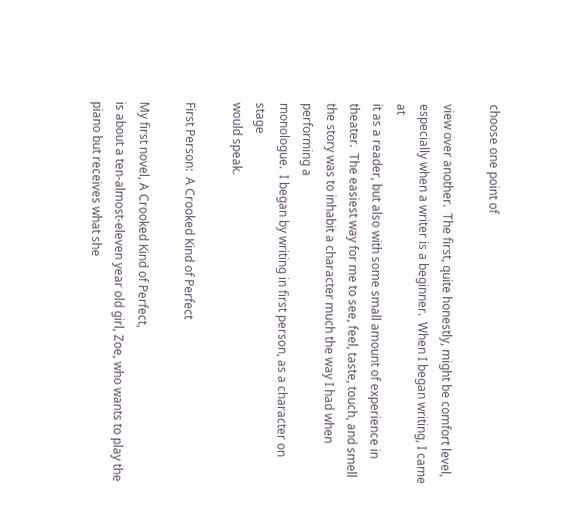choose one point of

view over another.  The first, quite honestly, might be comfort level,
especially when a writer is a beginner.  When I began writing, I came at
it as a reader, but also with some small amount of experience in
theater.  The easiest way for me to see, feel, taste, touch, and smell
the story was to inhabit a character much the way I had when performing a
monologue.  I began by writing in first person, as a character on stage
would speak.

First Person:  A Crooked Kind of Perfect

My first novel, A Crooked Kind of Perfect,
is about a ten-almost-eleven year old girl, Zoe, who wants to play the
piano but receives what she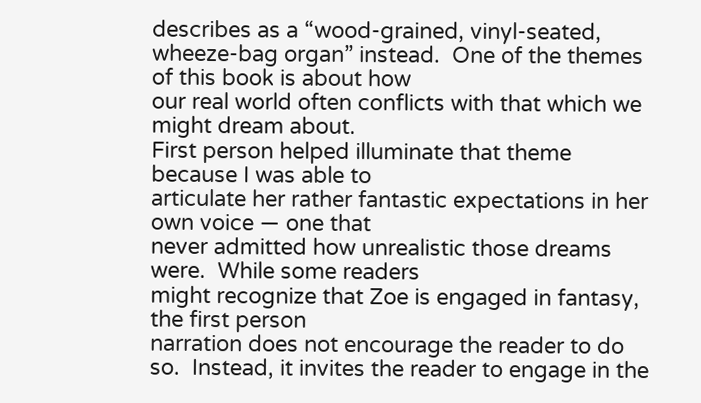describes as a “wood-grained, vinyl-seated,
wheeze-bag organ” instead.  One of the themes of this book is about how
our real world often conflicts with that which we might dream about.
First person helped illuminate that theme because I was able to
articulate her rather fantastic expectations in her own voice — one that
never admitted how unrealistic those dreams were.  While some readers
might recognize that Zoe is engaged in fantasy, the first person
narration does not encourage the reader to do so.  Instead, it invites the reader to engage in the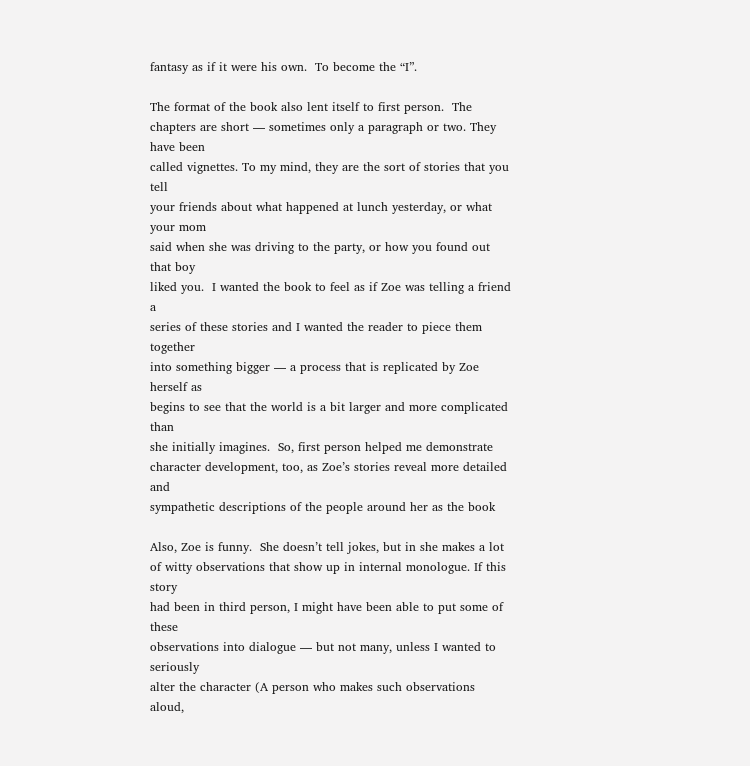fantasy as if it were his own.  To become the “I”.

The format of the book also lent itself to first person.  The
chapters are short — sometimes only a paragraph or two. They have been
called vignettes. To my mind, they are the sort of stories that you tell
your friends about what happened at lunch yesterday, or what your mom
said when she was driving to the party, or how you found out that boy
liked you.  I wanted the book to feel as if Zoe was telling a friend a
series of these stories and I wanted the reader to piece them together
into something bigger — a process that is replicated by Zoe herself as
begins to see that the world is a bit larger and more complicated than
she initially imagines.  So, first person helped me demonstrate
character development, too, as Zoe’s stories reveal more detailed and
sympathetic descriptions of the people around her as the book

Also, Zoe is funny.  She doesn’t tell jokes, but in she makes a lot
of witty observations that show up in internal monologue. If this story
had been in third person, I might have been able to put some of these
observations into dialogue — but not many, unless I wanted to seriously
alter the character (A person who makes such observations aloud,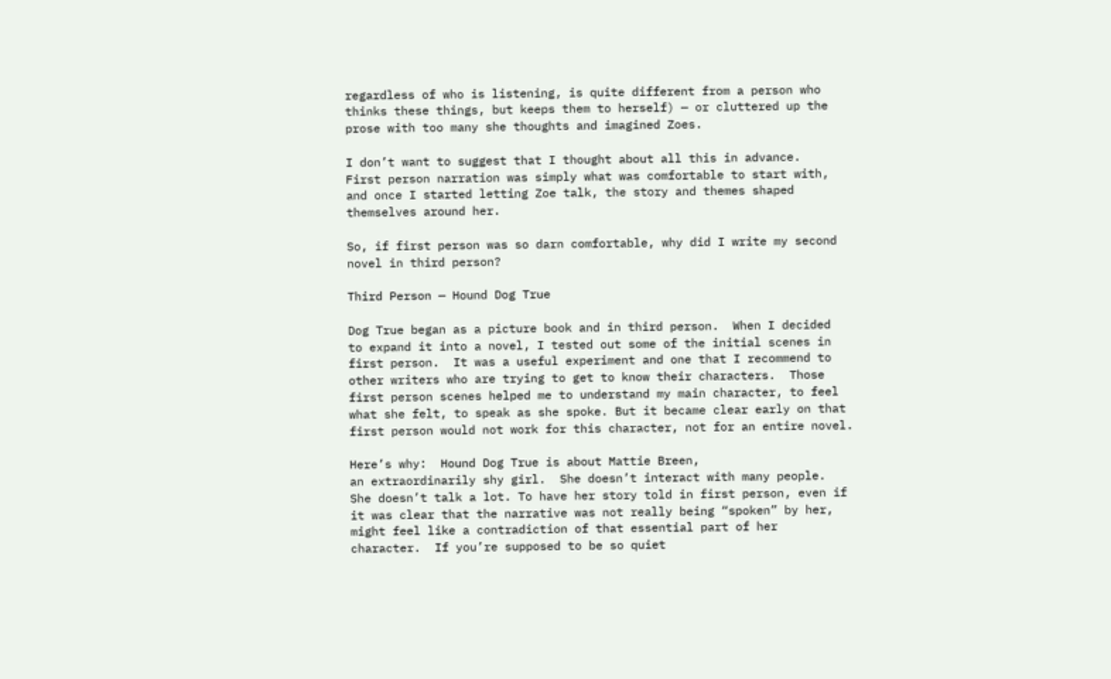regardless of who is listening, is quite different from a person who
thinks these things, but keeps them to herself) — or cluttered up the
prose with too many she thoughts and imagined Zoes.

I don’t want to suggest that I thought about all this in advance.
First person narration was simply what was comfortable to start with,
and once I started letting Zoe talk, the story and themes shaped
themselves around her.

So, if first person was so darn comfortable, why did I write my second novel in third person?

Third Person — Hound Dog True

Dog True began as a picture book and in third person.  When I decided
to expand it into a novel, I tested out some of the initial scenes in
first person.  It was a useful experiment and one that I recommend to
other writers who are trying to get to know their characters.  Those
first person scenes helped me to understand my main character, to feel
what she felt, to speak as she spoke. But it became clear early on that
first person would not work for this character, not for an entire novel.

Here’s why:  Hound Dog True is about Mattie Breen,
an extraordinarily shy girl.  She doesn’t interact with many people.
She doesn’t talk a lot. To have her story told in first person, even if
it was clear that the narrative was not really being “spoken” by her,
might feel like a contradiction of that essential part of her
character.  If you’re supposed to be so quiet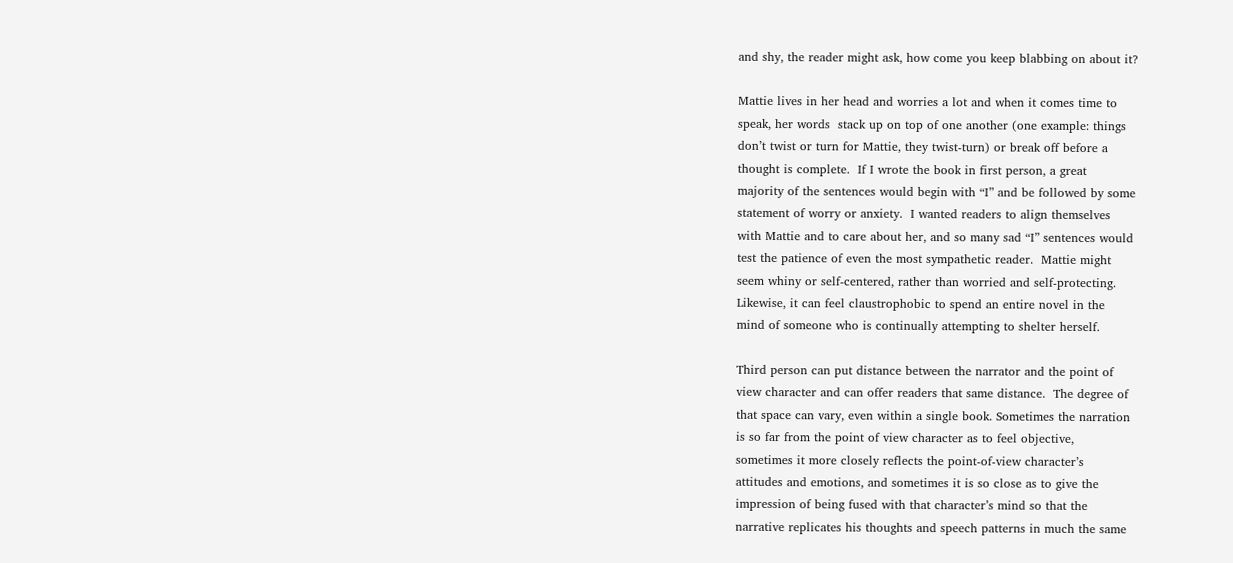and shy, the reader might ask, how come you keep blabbing on about it?

Mattie lives in her head and worries a lot and when it comes time to
speak, her words  stack up on top of one another (one example: things
don’t twist or turn for Mattie, they twist-turn) or break off before a
thought is complete.  If I wrote the book in first person, a great
majority of the sentences would begin with “I” and be followed by some
statement of worry or anxiety.  I wanted readers to align themselves
with Mattie and to care about her, and so many sad “I” sentences would
test the patience of even the most sympathetic reader.  Mattie might
seem whiny or self-centered, rather than worried and self-protecting.
Likewise, it can feel claustrophobic to spend an entire novel in the
mind of someone who is continually attempting to shelter herself.

Third person can put distance between the narrator and the point of
view character and can offer readers that same distance.  The degree of
that space can vary, even within a single book. Sometimes the narration
is so far from the point of view character as to feel objective,
sometimes it more closely reflects the point-of-view character’s
attitudes and emotions, and sometimes it is so close as to give the
impression of being fused with that character’s mind so that the
narrative replicates his thoughts and speech patterns in much the same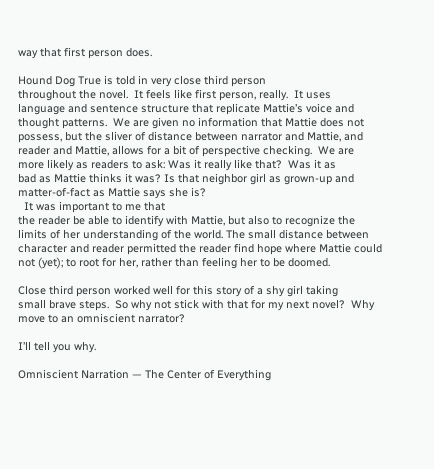way that first person does.

Hound Dog True is told in very close third person
throughout the novel.  It feels like first person, really.  It uses
language and sentence structure that replicate Mattie’s voice and
thought patterns.  We are given no information that Mattie does not
possess, but the sliver of distance between narrator and Mattie, and
reader and Mattie, allows for a bit of perspective checking.  We are
more likely as readers to ask: Was it really like that?  Was it as
bad as Mattie thinks it was? Is that neighbor girl as grown-up and
matter-of-fact as Mattie says she is?
  It was important to me that
the reader be able to identify with Mattie, but also to recognize the
limits of her understanding of the world. The small distance between
character and reader permitted the reader find hope where Mattie could
not (yet); to root for her, rather than feeling her to be doomed.

Close third person worked well for this story of a shy girl taking
small brave steps.  So why not stick with that for my next novel?  Why
move to an omniscient narrator?

I’ll tell you why.

Omniscient Narration — The Center of Everything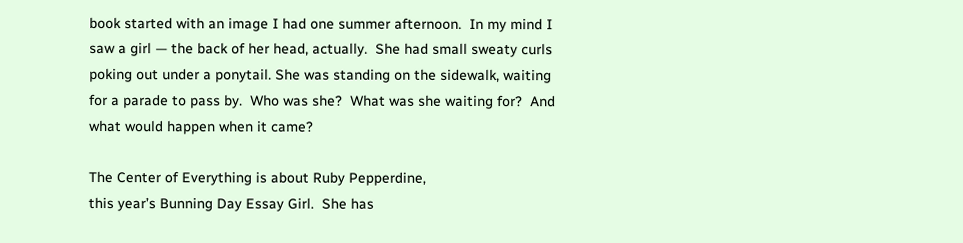book started with an image I had one summer afternoon.  In my mind I
saw a girl — the back of her head, actually.  She had small sweaty curls
poking out under a ponytail. She was standing on the sidewalk, waiting
for a parade to pass by.  Who was she?  What was she waiting for?  And
what would happen when it came?

The Center of Everything is about Ruby Pepperdine,
this year’s Bunning Day Essay Girl.  She has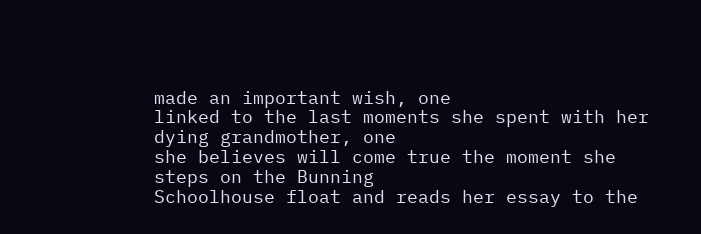made an important wish, one
linked to the last moments she spent with her dying grandmother, one
she believes will come true the moment she steps on the Bunning
Schoolhouse float and reads her essay to the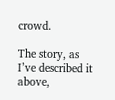crowd.

The story, as I’ve described it above,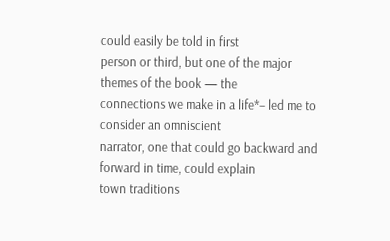could easily be told in first
person or third, but one of the major themes of the book — the
connections we make in a life*– led me to consider an omniscient
narrator, one that could go backward and forward in time, could explain
town traditions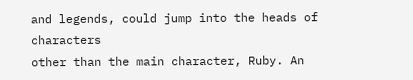and legends, could jump into the heads of characters
other than the main character, Ruby. An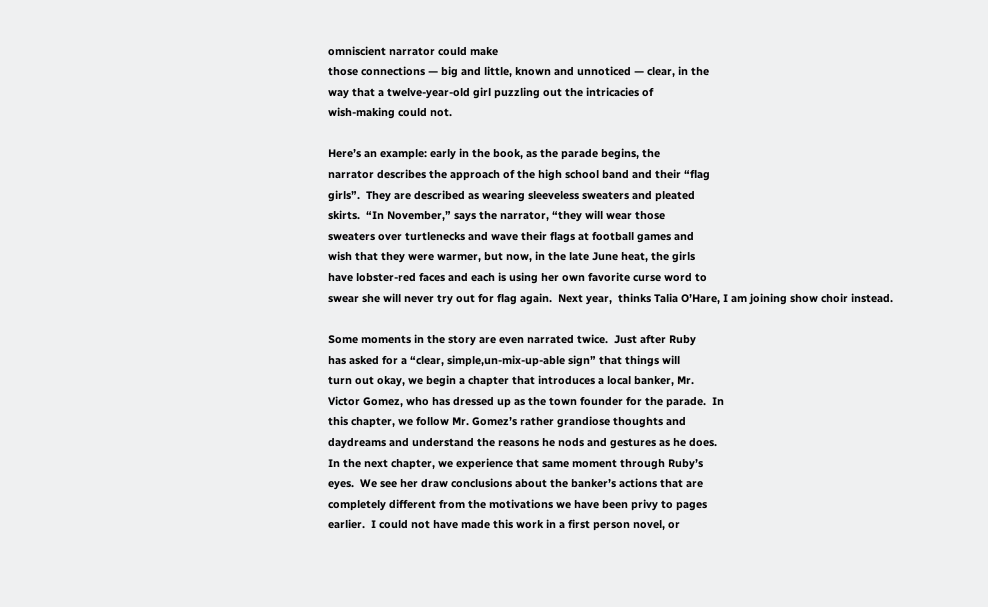omniscient narrator could make
those connections — big and little, known and unnoticed — clear, in the
way that a twelve-year-old girl puzzling out the intricacies of
wish-making could not.

Here’s an example: early in the book, as the parade begins, the
narrator describes the approach of the high school band and their “flag
girls”.  They are described as wearing sleeveless sweaters and pleated
skirts.  “In November,” says the narrator, “they will wear those
sweaters over turtlenecks and wave their flags at football games and
wish that they were warmer, but now, in the late June heat, the girls
have lobster-red faces and each is using her own favorite curse word to
swear she will never try out for flag again.  Next year,  thinks Talia O’Hare, I am joining show choir instead.

Some moments in the story are even narrated twice.  Just after Ruby
has asked for a “clear, simple,un-mix-up-able sign” that things will
turn out okay, we begin a chapter that introduces a local banker, Mr.
Victor Gomez, who has dressed up as the town founder for the parade.  In
this chapter, we follow Mr. Gomez’s rather grandiose thoughts and
daydreams and understand the reasons he nods and gestures as he does.
In the next chapter, we experience that same moment through Ruby’s
eyes.  We see her draw conclusions about the banker’s actions that are
completely different from the motivations we have been privy to pages
earlier.  I could not have made this work in a first person novel, or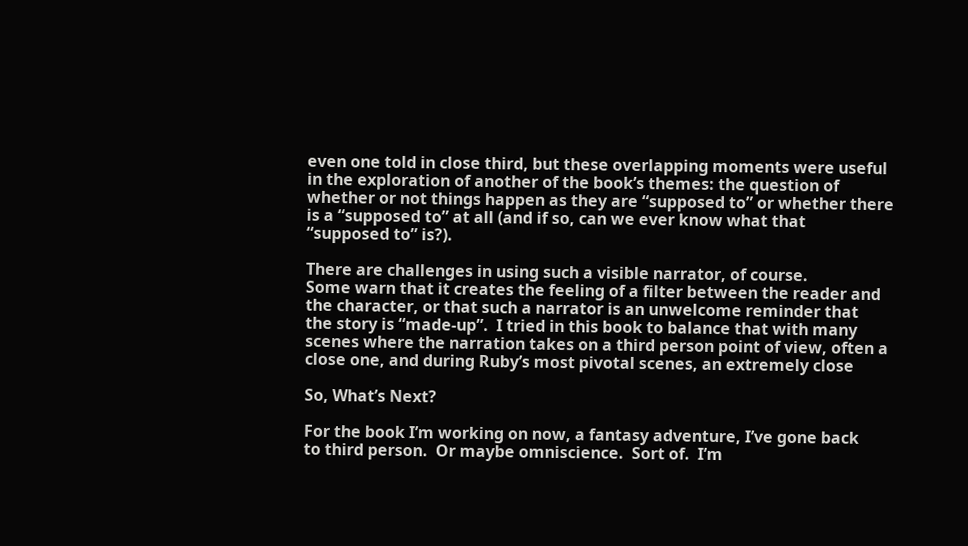even one told in close third, but these overlapping moments were useful
in the exploration of another of the book’s themes: the question of
whether or not things happen as they are “supposed to” or whether there
is a “supposed to” at all (and if so, can we ever know what that
“supposed to” is?).

There are challenges in using such a visible narrator, of course.
Some warn that it creates the feeling of a filter between the reader and
the character, or that such a narrator is an unwelcome reminder that
the story is “made-up”.  I tried in this book to balance that with many
scenes where the narration takes on a third person point of view, often a
close one, and during Ruby’s most pivotal scenes, an extremely close

So, What’s Next?

For the book I’m working on now, a fantasy adventure, I’ve gone back
to third person.  Or maybe omniscience.  Sort of.  I’m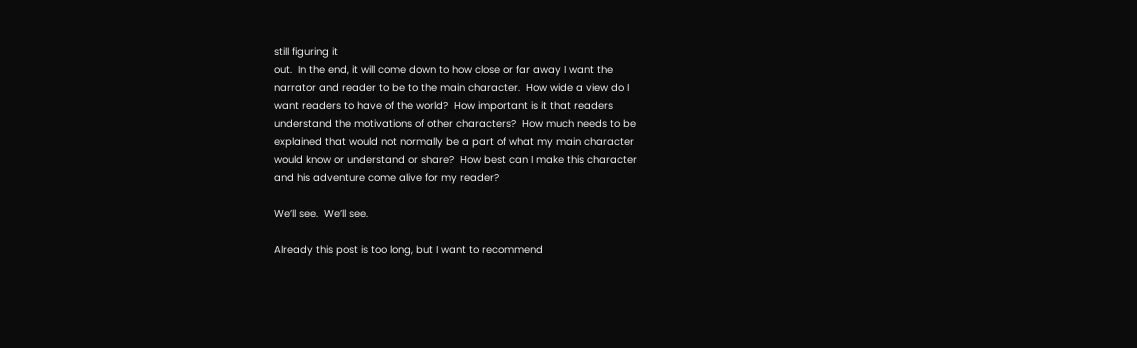still figuring it
out.  In the end, it will come down to how close or far away I want the
narrator and reader to be to the main character.  How wide a view do I
want readers to have of the world?  How important is it that readers
understand the motivations of other characters?  How much needs to be
explained that would not normally be a part of what my main character
would know or understand or share?  How best can I make this character
and his adventure come alive for my reader?

We’ll see.  We’ll see.

Already this post is too long, but I want to recommend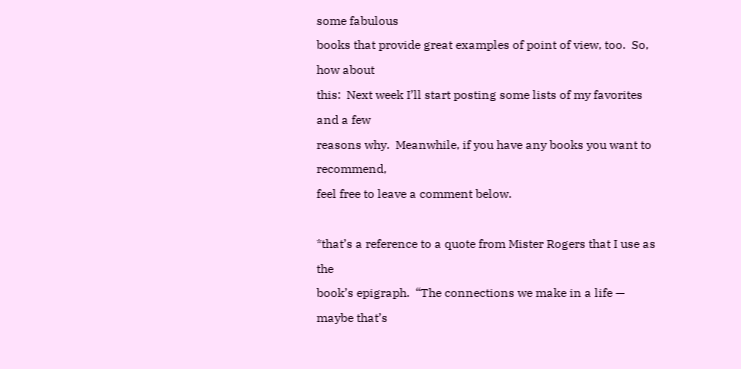some fabulous
books that provide great examples of point of view, too.  So, how about
this:  Next week I’ll start posting some lists of my favorites and a few
reasons why.  Meanwhile, if you have any books you want to recommend,
feel free to leave a comment below.

*that’s a reference to a quote from Mister Rogers that I use as the
book’s epigraph.  “The connections we make in a life — maybe that’s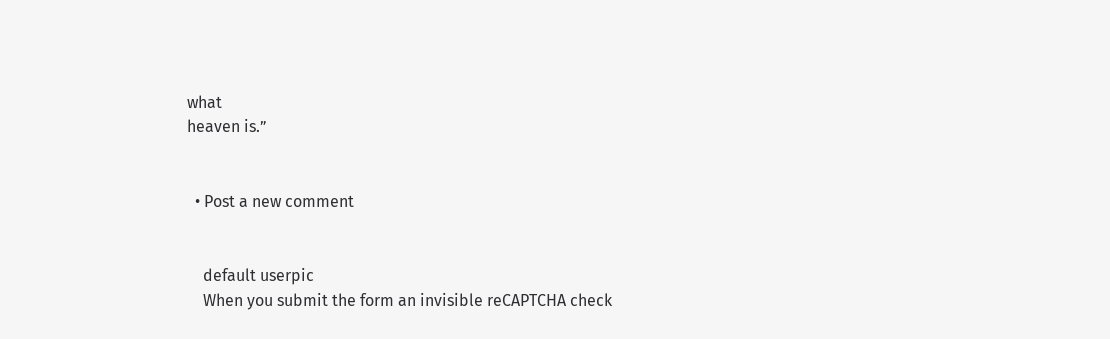what
heaven is.”


  • Post a new comment


    default userpic
    When you submit the form an invisible reCAPTCHA check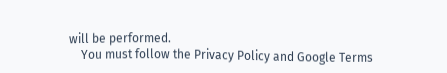will be performed.
    You must follow the Privacy Policy and Google Terms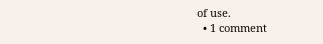of use.
  • 1 comment